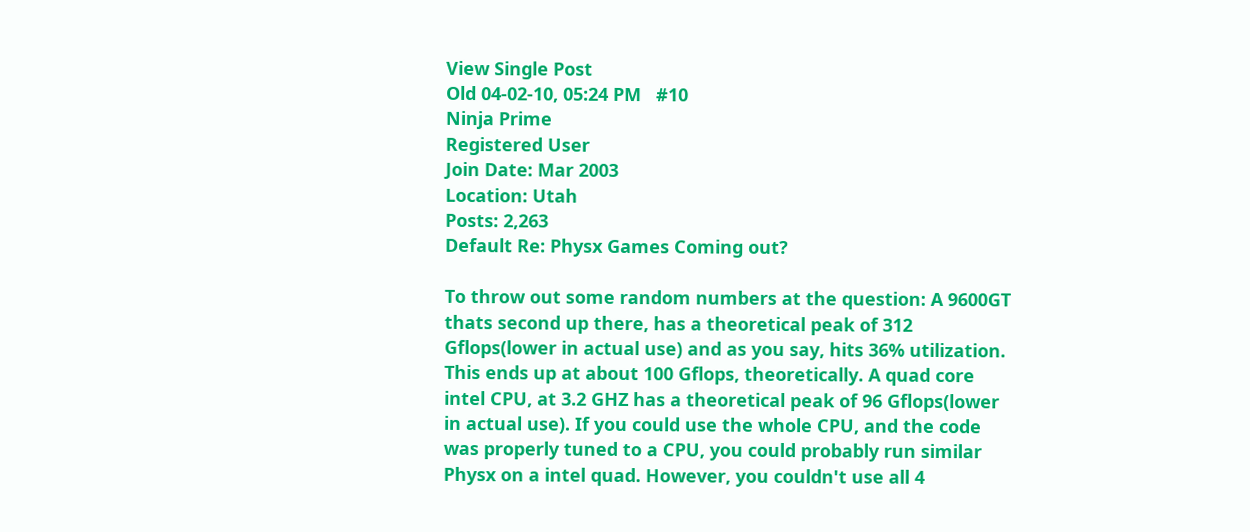View Single Post
Old 04-02-10, 05:24 PM   #10
Ninja Prime
Registered User
Join Date: Mar 2003
Location: Utah
Posts: 2,263
Default Re: Physx Games Coming out?

To throw out some random numbers at the question: A 9600GT thats second up there, has a theoretical peak of 312 Gflops(lower in actual use) and as you say, hits 36% utilization. This ends up at about 100 Gflops, theoretically. A quad core intel CPU, at 3.2 GHZ has a theoretical peak of 96 Gflops(lower in actual use). If you could use the whole CPU, and the code was properly tuned to a CPU, you could probably run similar Physx on a intel quad. However, you couldn't use all 4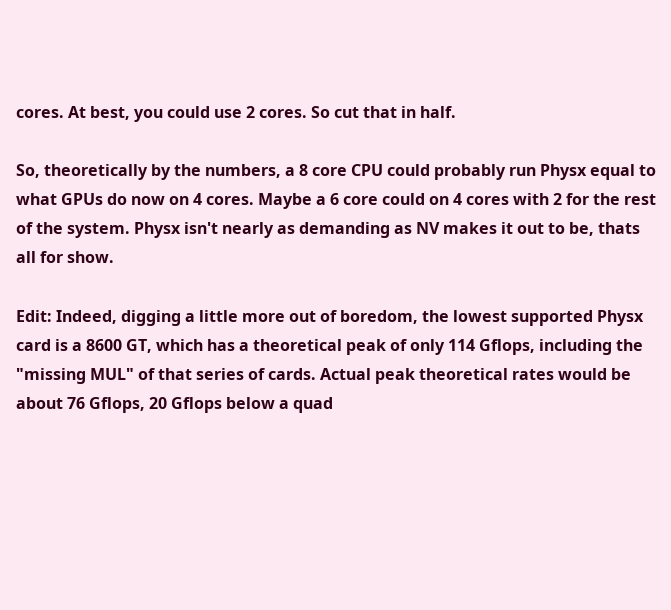cores. At best, you could use 2 cores. So cut that in half.

So, theoretically by the numbers, a 8 core CPU could probably run Physx equal to what GPUs do now on 4 cores. Maybe a 6 core could on 4 cores with 2 for the rest of the system. Physx isn't nearly as demanding as NV makes it out to be, thats all for show.

Edit: Indeed, digging a little more out of boredom, the lowest supported Physx card is a 8600 GT, which has a theoretical peak of only 114 Gflops, including the "missing MUL" of that series of cards. Actual peak theoretical rates would be about 76 Gflops, 20 Gflops below a quad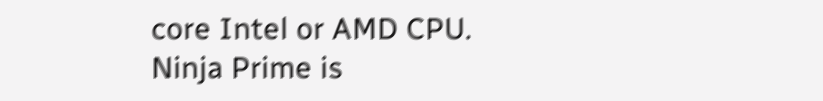core Intel or AMD CPU.
Ninja Prime is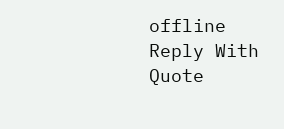offline   Reply With Quote